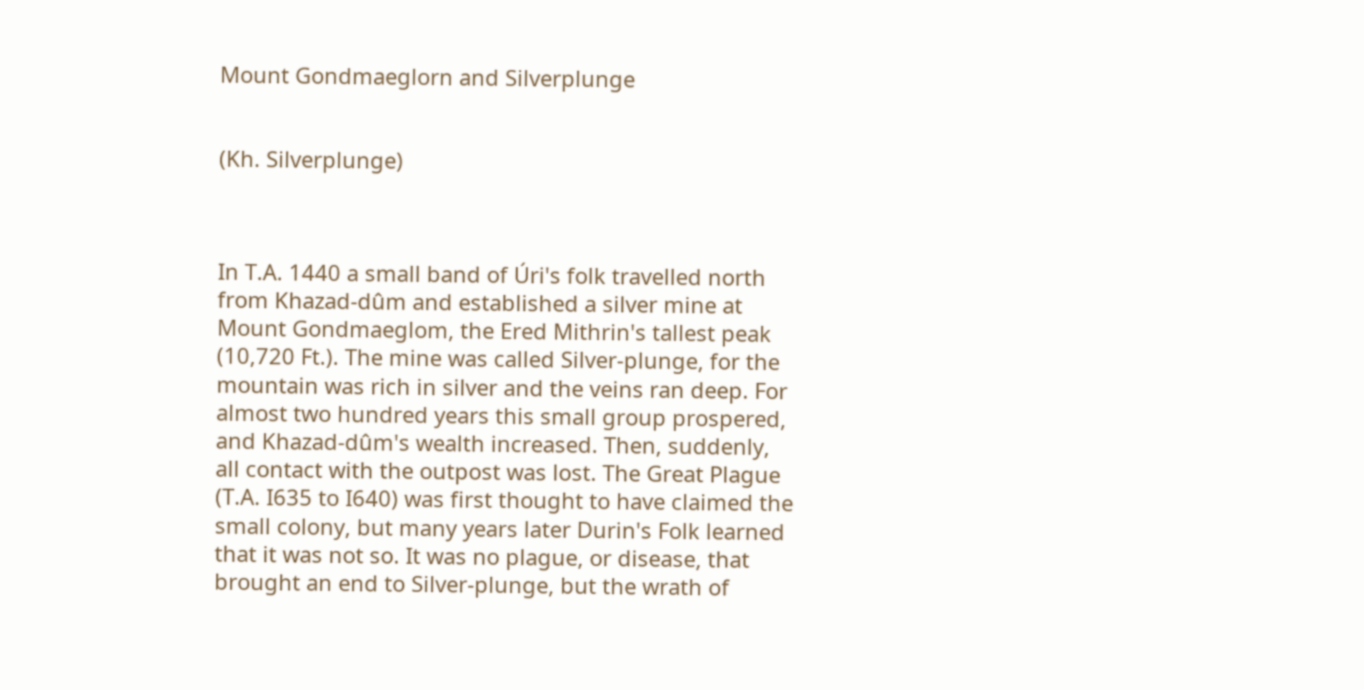Mount Gondmaeglorn and Silverplunge


(Kh. Silverplunge)



In T.A. 1440 a small band of Úri's folk travelled north from Khazad-dûm and established a silver mine at Mount Gondmaeglom, the Ered Mithrin's tallest peak (10,720 Ft.). The mine was called Silver-plunge, for the mountain was rich in silver and the veins ran deep. For almost two hundred years this small group prospered, and Khazad-dûm's wealth increased. Then, suddenly, all contact with the outpost was lost. The Great Plague (T.A. I635 to I640) was first thought to have claimed the small colony, but many years later Durin's Folk learned that it was not so. It was no plague, or disease, that brought an end to Silver-plunge, but the wrath of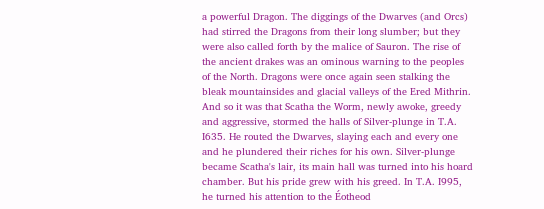a powerful Dragon. The diggings of the Dwarves (and Orcs) had stirred the Dragons from their long slumber; but they were also called forth by the malice of Sauron. The rise of the ancient drakes was an ominous warning to the peoples of the North. Dragons were once again seen stalking the bleak mountainsides and glacial valleys of the Ered Mithrin. And so it was that Scatha the Worm, newly awoke, greedy and aggressive, stormed the halls of Silver-plunge in T.A. I635. He routed the Dwarves, slaying each and every one and he plundered their riches for his own. Silver-plunge became Scatha's lair, its main hall was turned into his hoard chamber. But his pride grew with his greed. In T.A. I995, he turned his attention to the Éotheod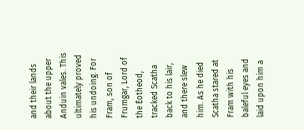and their lands about the upper Anduin vales. This ultimately proved his undoing. For Fram, son of Frumgar, Lord of the Éotheod, tracked Scatha back to his lair, and there slew him. As he died Scatha stared at Fram with his baleful eyes and laid upon him a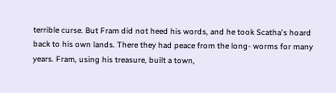terrible curse. But Fram did not heed his words, and he took Scatha's hoard back to his own lands. There they had peace from the long- worms for many years. Fram, using his treasure, built a town,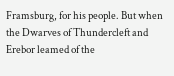Framsburg, for his people. But when the Dwarves of Thundercleft and Erebor leamed of the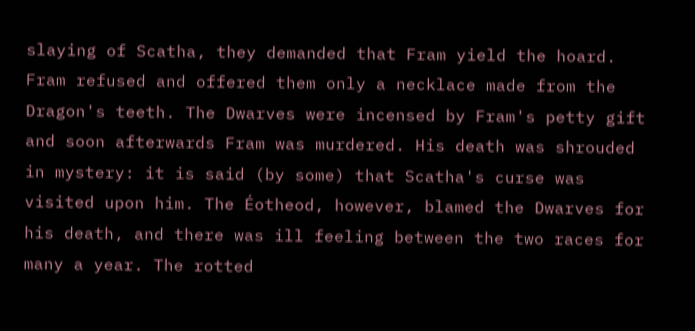slaying of Scatha, they demanded that Fram yield the hoard. Fram refused and offered them only a necklace made from the Dragon's teeth. The Dwarves were incensed by Fram's petty gift and soon afterwards Fram was murdered. His death was shrouded in mystery: it is said (by some) that Scatha's curse was visited upon him. The Éotheod, however, blamed the Dwarves for his death, and there was ill feeling between the two races for many a year. The rotted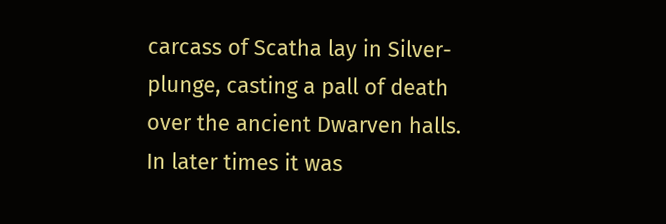carcass of Scatha lay in Silver-plunge, casting a pall of death over the ancient Dwarven halls. In later times it was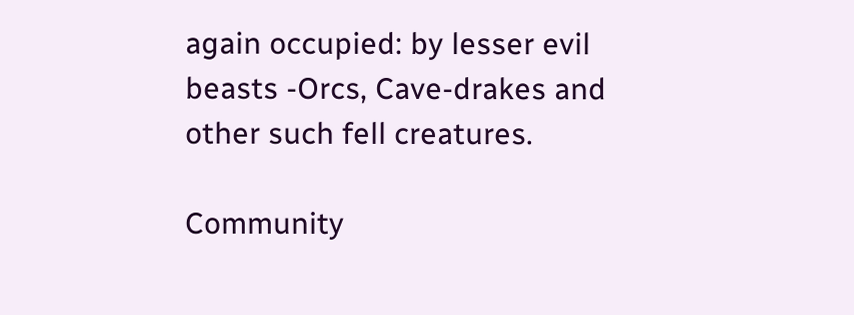again occupied: by lesser evil beasts -Orcs, Cave-drakes and other such fell creatures.

Community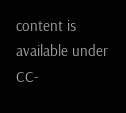content is available under CC-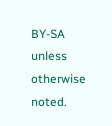BY-SA unless otherwise noted.